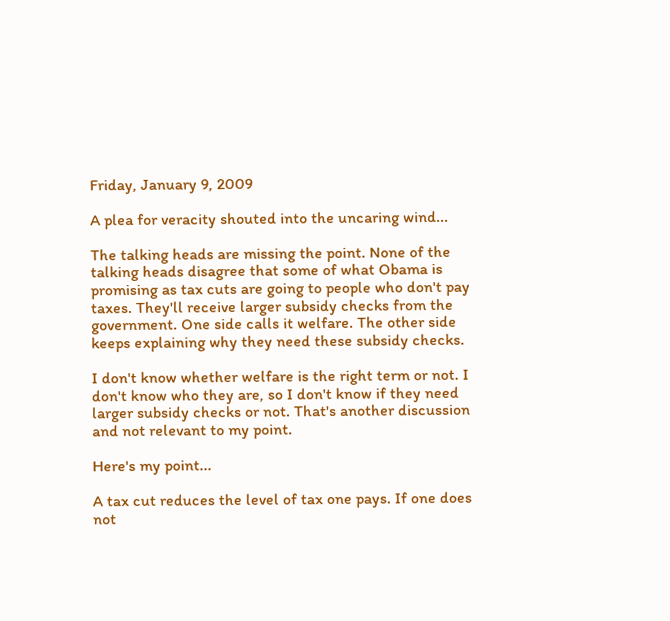Friday, January 9, 2009

A plea for veracity shouted into the uncaring wind...

The talking heads are missing the point. None of the talking heads disagree that some of what Obama is promising as tax cuts are going to people who don't pay taxes. They'll receive larger subsidy checks from the government. One side calls it welfare. The other side keeps explaining why they need these subsidy checks.

I don't know whether welfare is the right term or not. I don't know who they are, so I don't know if they need larger subsidy checks or not. That's another discussion and not relevant to my point.

Here's my point...

A tax cut reduces the level of tax one pays. If one does not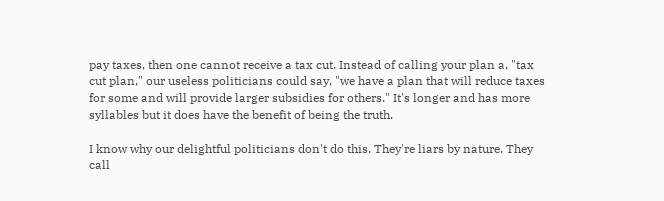pay taxes, then one cannot receive a tax cut. Instead of calling your plan a, "tax cut plan," our useless politicians could say, "we have a plan that will reduce taxes for some and will provide larger subsidies for others." It's longer and has more syllables but it does have the benefit of being the truth.

I know why our delightful politicians don't do this. They're liars by nature. They call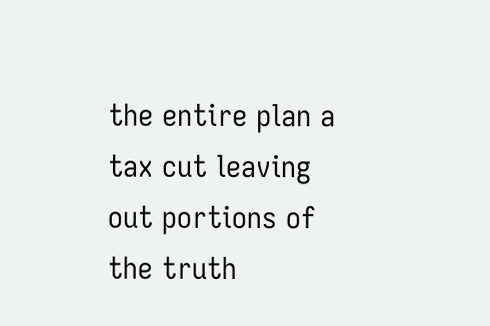the entire plan a tax cut leaving out portions of the truth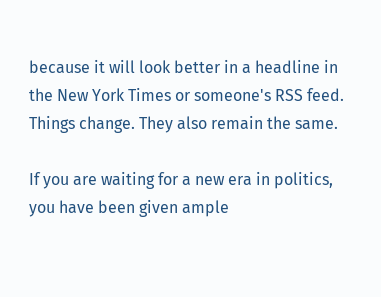because it will look better in a headline in the New York Times or someone's RSS feed. Things change. They also remain the same.

If you are waiting for a new era in politics, you have been given ample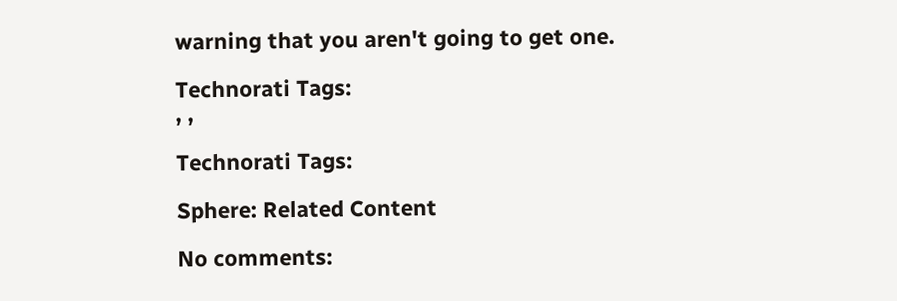warning that you aren't going to get one.

Technorati Tags:
, ,

Technorati Tags:

Sphere: Related Content

No comments: